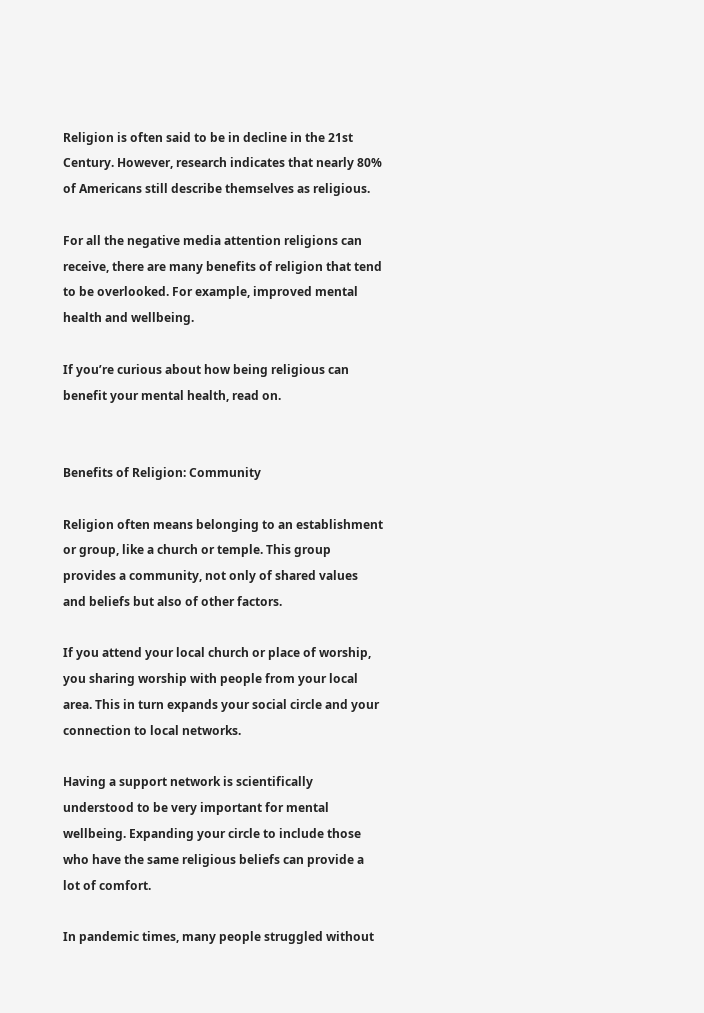Religion is often said to be in decline in the 21st Century. However, research indicates that nearly 80% of Americans still describe themselves as religious.

For all the negative media attention religions can receive, there are many benefits of religion that tend to be overlooked. For example, improved mental health and wellbeing.

If you’re curious about how being religious can benefit your mental health, read on.


Benefits of Religion: Community

Religion often means belonging to an establishment or group, like a church or temple. This group provides a community, not only of shared values and beliefs but also of other factors.

If you attend your local church or place of worship, you sharing worship with people from your local area. This in turn expands your social circle and your connection to local networks.

Having a support network is scientifically understood to be very important for mental wellbeing. Expanding your circle to include those who have the same religious beliefs can provide a lot of comfort.

In pandemic times, many people struggled without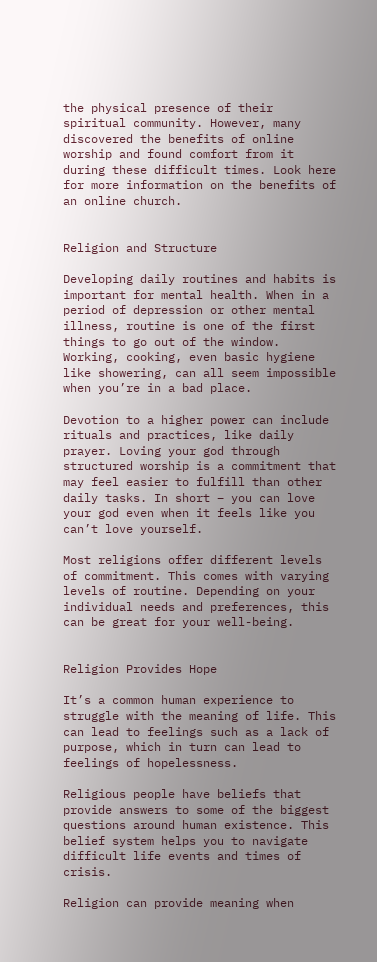the physical presence of their spiritual community. However, many discovered the benefits of online worship and found comfort from it during these difficult times. Look here for more information on the benefits of an online church.


Religion and Structure

Developing daily routines and habits is important for mental health. When in a period of depression or other mental illness, routine is one of the first things to go out of the window. Working, cooking, even basic hygiene like showering, can all seem impossible when you’re in a bad place.

Devotion to a higher power can include rituals and practices, like daily prayer. Loving your god through structured worship is a commitment that may feel easier to fulfill than other daily tasks. In short – you can love your god even when it feels like you can’t love yourself.

Most religions offer different levels of commitment. This comes with varying levels of routine. Depending on your individual needs and preferences, this can be great for your well-being.


Religion Provides Hope

It’s a common human experience to struggle with the meaning of life. This can lead to feelings such as a lack of purpose, which in turn can lead to feelings of hopelessness.

Religious people have beliefs that provide answers to some of the biggest questions around human existence. This belief system helps you to navigate difficult life events and times of crisis.

Religion can provide meaning when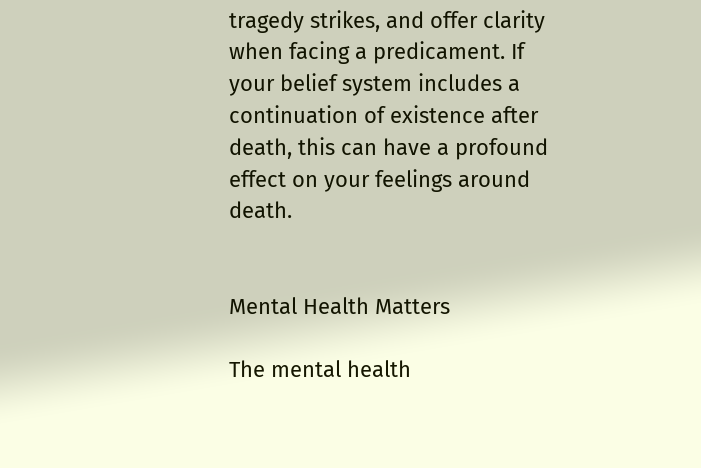tragedy strikes, and offer clarity when facing a predicament. If your belief system includes a continuation of existence after death, this can have a profound effect on your feelings around death.


Mental Health Matters

The mental health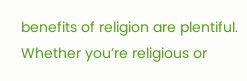benefits of religion are plentiful. Whether you’re religious or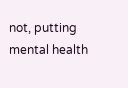not, putting mental health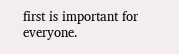first is important for everyone.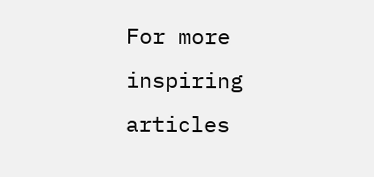For more inspiring articles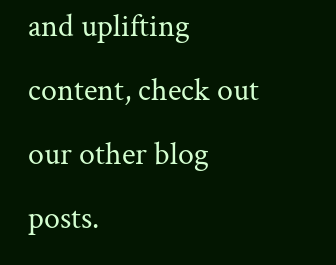and uplifting content, check out our other blog posts.